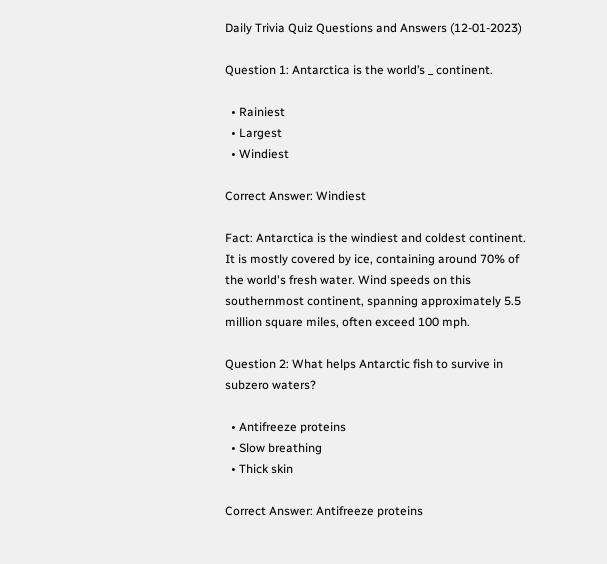Daily Trivia Quiz Questions and Answers (12-01-2023)

Question 1: Antarctica is the world’s _ continent.

  • Rainiest
  • Largest
  • Windiest

Correct Answer: Windiest

Fact: Antarctica is the windiest and coldest continent. It is mostly covered by ice, containing around 70% of the world's fresh water. Wind speeds on this southernmost continent, spanning approximately 5.5 million square miles, often exceed 100 mph.

Question 2: What helps Antarctic fish to survive in subzero waters?

  • Antifreeze proteins
  • Slow breathing
  • Thick skin

Correct Answer: Antifreeze proteins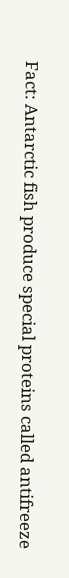Fact: Antarctic fish produce special proteins called antifreeze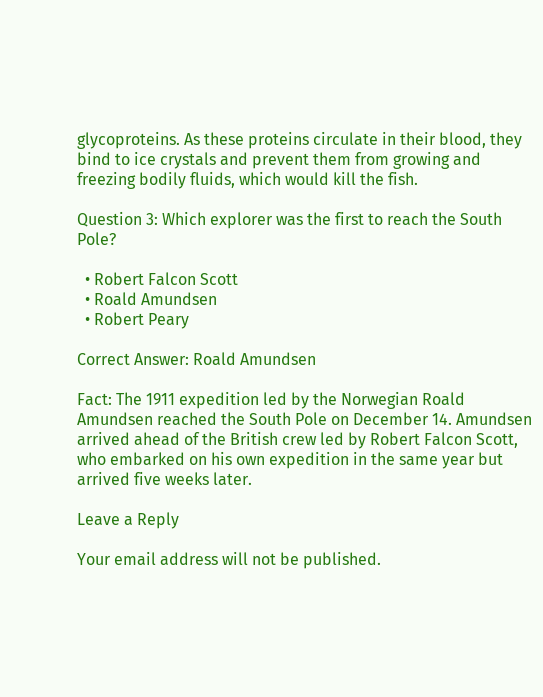glycoproteins. As these proteins circulate in their blood, they bind to ice crystals and prevent them from growing and freezing bodily fluids, which would kill the fish.

Question 3: Which explorer was the first to reach the South Pole?

  • Robert Falcon Scott
  • Roald Amundsen
  • Robert Peary

Correct Answer: Roald Amundsen

Fact: The 1911 expedition led by the Norwegian Roald Amundsen reached the South Pole on December 14. Amundsen arrived ahead of the British crew led by Robert Falcon Scott, who embarked on his own expedition in the same year but arrived five weeks later.

Leave a Reply

Your email address will not be published.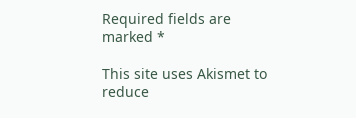Required fields are marked *

This site uses Akismet to reduce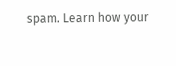spam. Learn how your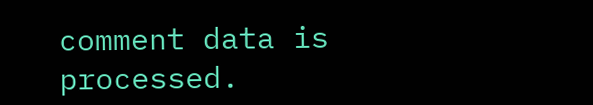comment data is processed.